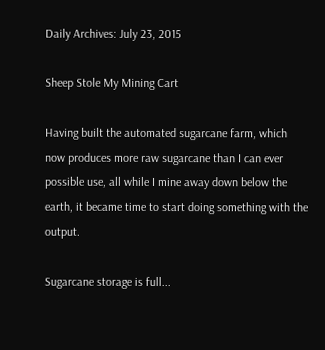Daily Archives: July 23, 2015

Sheep Stole My Mining Cart

Having built the automated sugarcane farm, which now produces more raw sugarcane than I can ever possible use, all while I mine away down below the earth, it became time to start doing something with the output.

Sugarcane storage is full...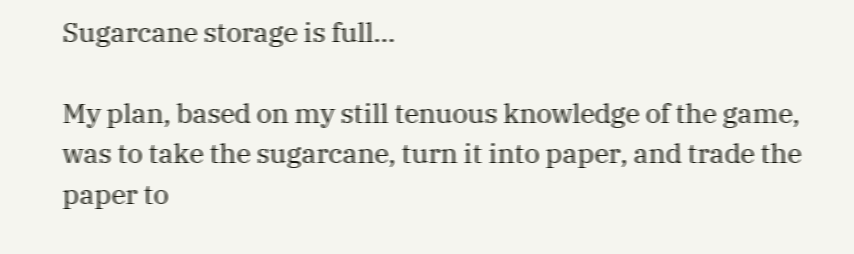Sugarcane storage is full…

My plan, based on my still tenuous knowledge of the game, was to take the sugarcane, turn it into paper, and trade the paper to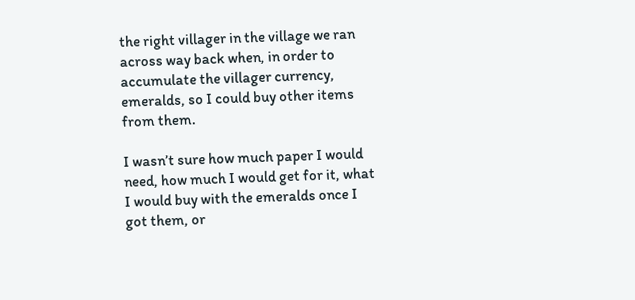the right villager in the village we ran across way back when, in order to accumulate the villager currency, emeralds, so I could buy other items from them.

I wasn’t sure how much paper I would need, how much I would get for it, what I would buy with the emeralds once I got them, or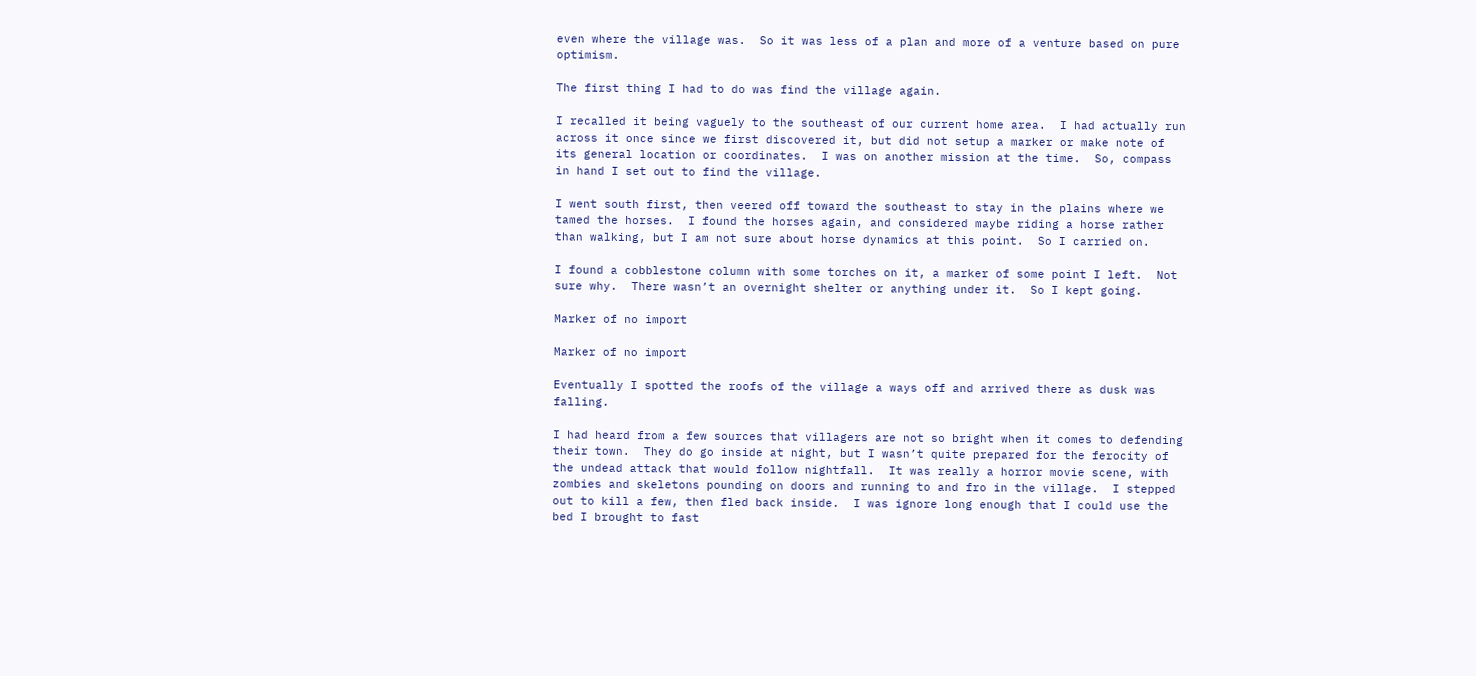even where the village was.  So it was less of a plan and more of a venture based on pure optimism.

The first thing I had to do was find the village again.

I recalled it being vaguely to the southeast of our current home area.  I had actually run across it once since we first discovered it, but did not setup a marker or make note of its general location or coordinates.  I was on another mission at the time.  So, compass in hand I set out to find the village.

I went south first, then veered off toward the southeast to stay in the plains where we tamed the horses.  I found the horses again, and considered maybe riding a horse rather than walking, but I am not sure about horse dynamics at this point.  So I carried on.

I found a cobblestone column with some torches on it, a marker of some point I left.  Not sure why.  There wasn’t an overnight shelter or anything under it.  So I kept going.

Marker of no import

Marker of no import

Eventually I spotted the roofs of the village a ways off and arrived there as dusk was falling.

I had heard from a few sources that villagers are not so bright when it comes to defending their town.  They do go inside at night, but I wasn’t quite prepared for the ferocity of the undead attack that would follow nightfall.  It was really a horror movie scene, with zombies and skeletons pounding on doors and running to and fro in the village.  I stepped out to kill a few, then fled back inside.  I was ignore long enough that I could use the bed I brought to fast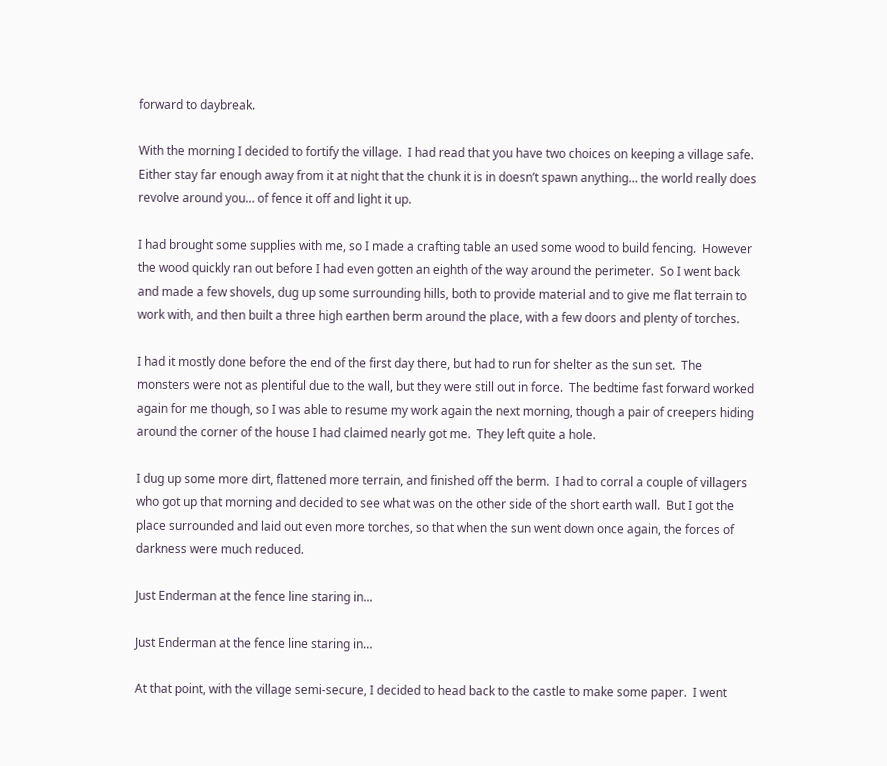forward to daybreak.

With the morning I decided to fortify the village.  I had read that you have two choices on keeping a village safe.  Either stay far enough away from it at night that the chunk it is in doesn’t spawn anything… the world really does revolve around you… of fence it off and light it up.

I had brought some supplies with me, so I made a crafting table an used some wood to build fencing.  However the wood quickly ran out before I had even gotten an eighth of the way around the perimeter.  So I went back and made a few shovels, dug up some surrounding hills, both to provide material and to give me flat terrain to work with, and then built a three high earthen berm around the place, with a few doors and plenty of torches.

I had it mostly done before the end of the first day there, but had to run for shelter as the sun set.  The monsters were not as plentiful due to the wall, but they were still out in force.  The bedtime fast forward worked again for me though, so I was able to resume my work again the next morning, though a pair of creepers hiding around the corner of the house I had claimed nearly got me.  They left quite a hole.

I dug up some more dirt, flattened more terrain, and finished off the berm.  I had to corral a couple of villagers who got up that morning and decided to see what was on the other side of the short earth wall.  But I got the place surrounded and laid out even more torches, so that when the sun went down once again, the forces of darkness were much reduced.

Just Enderman at the fence line staring in...

Just Enderman at the fence line staring in…

At that point, with the village semi-secure, I decided to head back to the castle to make some paper.  I went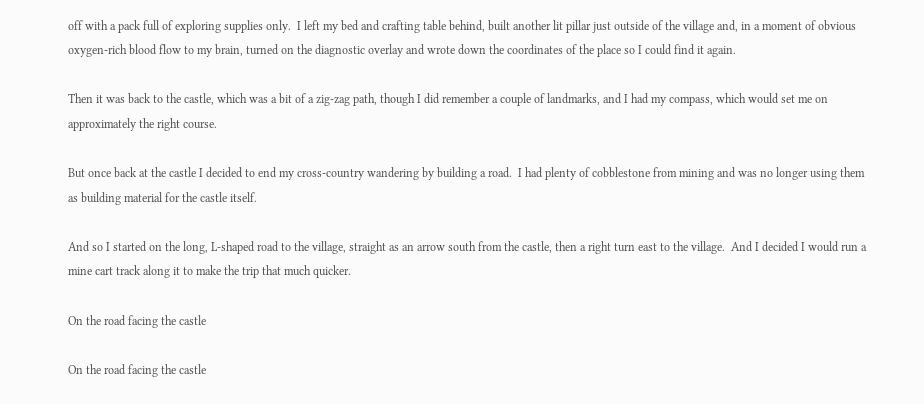off with a pack full of exploring supplies only.  I left my bed and crafting table behind, built another lit pillar just outside of the village and, in a moment of obvious oxygen-rich blood flow to my brain, turned on the diagnostic overlay and wrote down the coordinates of the place so I could find it again.

Then it was back to the castle, which was a bit of a zig-zag path, though I did remember a couple of landmarks, and I had my compass, which would set me on approximately the right course.

But once back at the castle I decided to end my cross-country wandering by building a road.  I had plenty of cobblestone from mining and was no longer using them as building material for the castle itself.

And so I started on the long, L-shaped road to the village, straight as an arrow south from the castle, then a right turn east to the village.  And I decided I would run a mine cart track along it to make the trip that much quicker.

On the road facing the castle

On the road facing the castle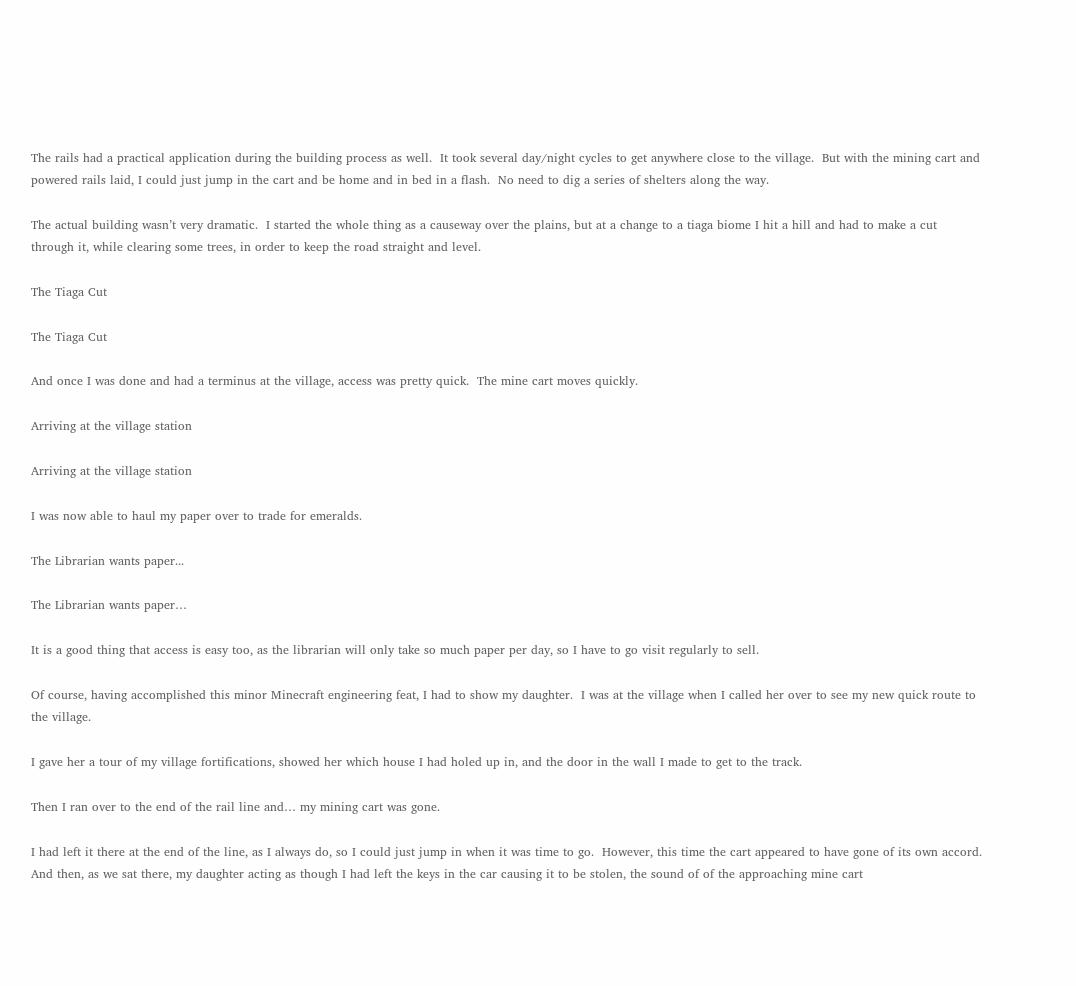The rails had a practical application during the building process as well.  It took several day/night cycles to get anywhere close to the village.  But with the mining cart and powered rails laid, I could just jump in the cart and be home and in bed in a flash.  No need to dig a series of shelters along the way.

The actual building wasn’t very dramatic.  I started the whole thing as a causeway over the plains, but at a change to a tiaga biome I hit a hill and had to make a cut through it, while clearing some trees, in order to keep the road straight and level.

The Tiaga Cut

The Tiaga Cut

And once I was done and had a terminus at the village, access was pretty quick.  The mine cart moves quickly.

Arriving at the village station

Arriving at the village station

I was now able to haul my paper over to trade for emeralds.

The Librarian wants paper...

The Librarian wants paper…

It is a good thing that access is easy too, as the librarian will only take so much paper per day, so I have to go visit regularly to sell.

Of course, having accomplished this minor Minecraft engineering feat, I had to show my daughter.  I was at the village when I called her over to see my new quick route to the village.

I gave her a tour of my village fortifications, showed her which house I had holed up in, and the door in the wall I made to get to the track.

Then I ran over to the end of the rail line and… my mining cart was gone.

I had left it there at the end of the line, as I always do, so I could just jump in when it was time to go.  However, this time the cart appeared to have gone of its own accord.  And then, as we sat there, my daughter acting as though I had left the keys in the car causing it to be stolen, the sound of of the approaching mine cart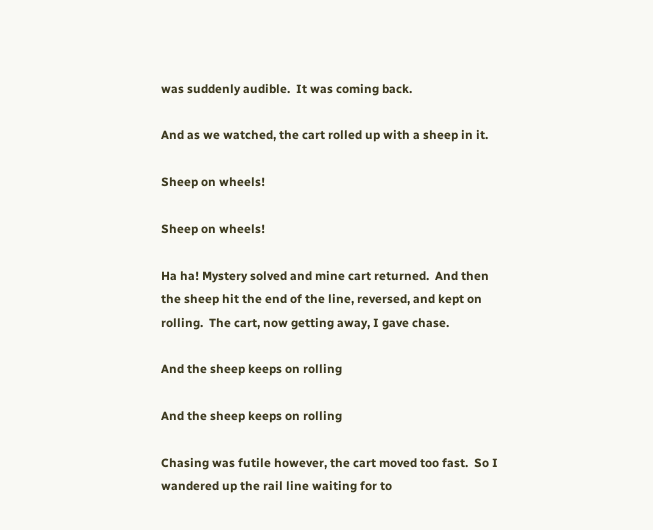was suddenly audible.  It was coming back.

And as we watched, the cart rolled up with a sheep in it.

Sheep on wheels!

Sheep on wheels!

Ha ha! Mystery solved and mine cart returned.  And then the sheep hit the end of the line, reversed, and kept on rolling.  The cart, now getting away, I gave chase.

And the sheep keeps on rolling

And the sheep keeps on rolling

Chasing was futile however, the cart moved too fast.  So I wandered up the rail line waiting for to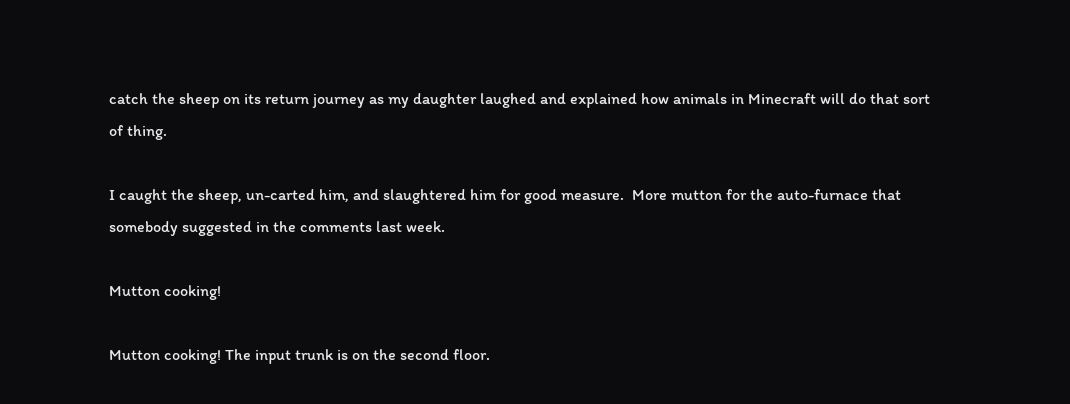catch the sheep on its return journey as my daughter laughed and explained how animals in Minecraft will do that sort of thing.

I caught the sheep, un-carted him, and slaughtered him for good measure.  More mutton for the auto-furnace that somebody suggested in the comments last week.

Mutton cooking!

Mutton cooking! The input trunk is on the second floor.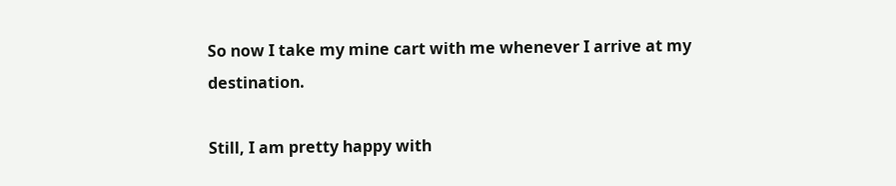So now I take my mine cart with me whenever I arrive at my destination.

Still, I am pretty happy with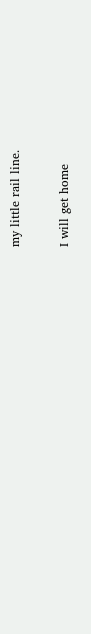my little rail line.

I will get home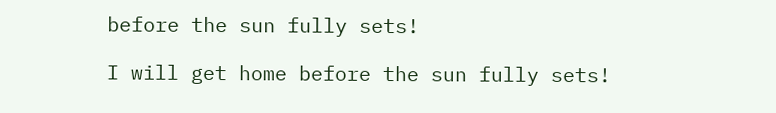before the sun fully sets!

I will get home before the sun fully sets!